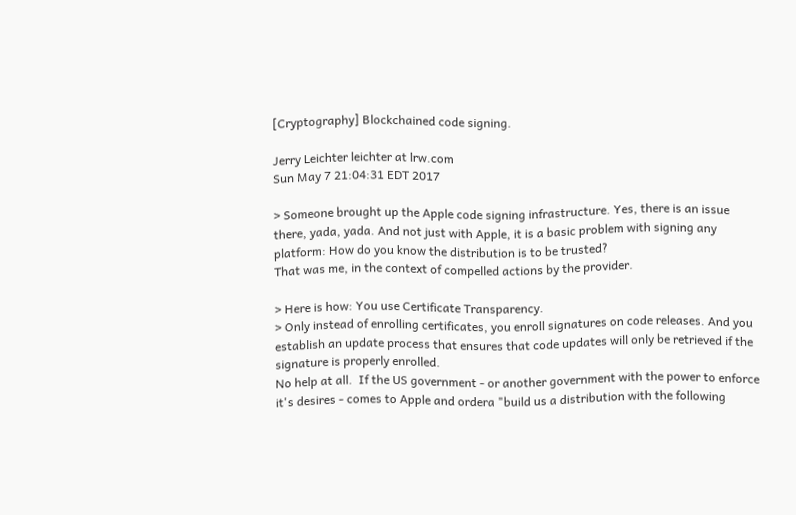[Cryptography] Blockchained code signing.

Jerry Leichter leichter at lrw.com
Sun May 7 21:04:31 EDT 2017

> Someone brought up the Apple code signing infrastructure. Yes, there is an issue there, yada, yada. And not just with Apple, it is a basic problem with signing any platform: How do you know the distribution is to be trusted?
That was me, in the context of compelled actions by the provider.

> Here is how: You use Certificate Transparency.
> Only instead of enrolling certificates, you enroll signatures on code releases. And you establish an update process that ensures that code updates will only be retrieved if the signature is properly enrolled.
No help at all.  If the US government - or another government with the power to enforce it's desires - comes to Apple and ordera "build us a distribution with the following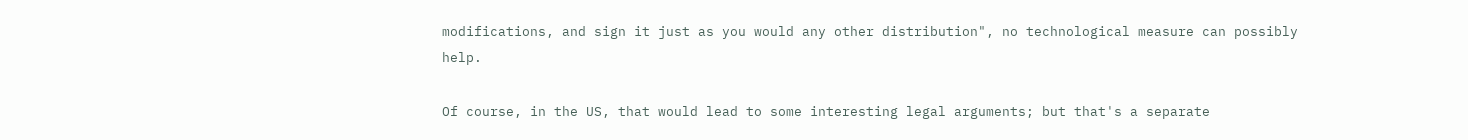modifications, and sign it just as you would any other distribution", no technological measure can possibly help.

Of course, in the US, that would lead to some interesting legal arguments; but that's a separate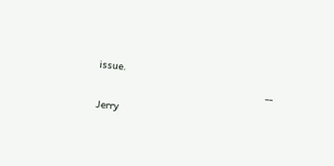issue.
                                                        -- Jerry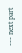--- next part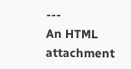---
An HTML attachment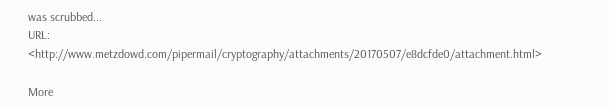was scrubbed...
URL: <http://www.metzdowd.com/pipermail/cryptography/attachments/20170507/e8dcfde0/attachment.html>

More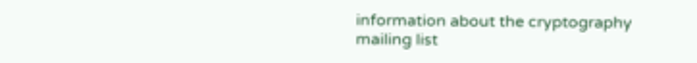information about the cryptography mailing list